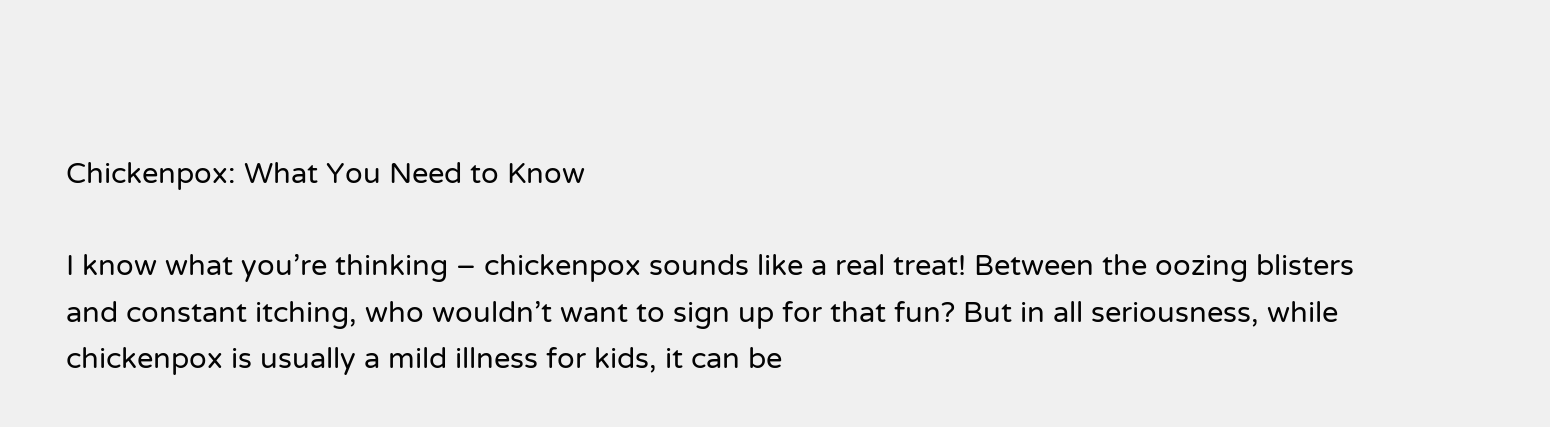Chickenpox: What You Need to Know

I know what you’re thinking – chickenpox sounds like a real treat! Between the oozing blisters and constant itching, who wouldn’t want to sign up for that fun? But in all seriousness, while chickenpox is usually a mild illness for kids, it can be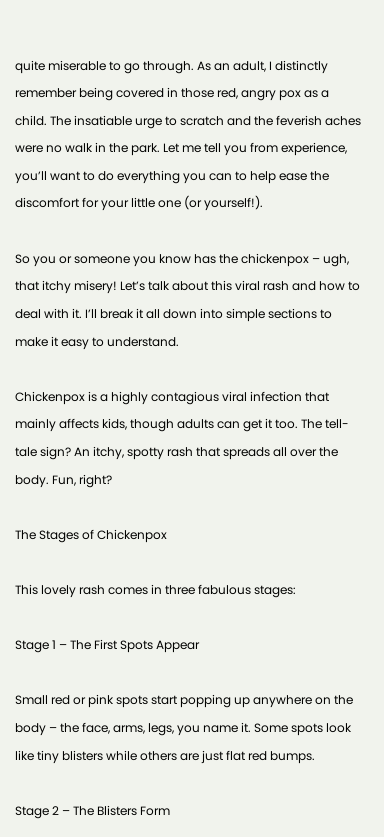quite miserable to go through. As an adult, I distinctly remember being covered in those red, angry pox as a child. The insatiable urge to scratch and the feverish aches were no walk in the park. Let me tell you from experience, you’ll want to do everything you can to help ease the discomfort for your little one (or yourself!).

So you or someone you know has the chickenpox – ugh, that itchy misery! Let’s talk about this viral rash and how to deal with it. I’ll break it all down into simple sections to make it easy to understand.

Chickenpox is a highly contagious viral infection that mainly affects kids, though adults can get it too. The tell-tale sign? An itchy, spotty rash that spreads all over the body. Fun, right?

The Stages of Chickenpox

This lovely rash comes in three fabulous stages:

Stage 1 – The First Spots Appear

Small red or pink spots start popping up anywhere on the body – the face, arms, legs, you name it. Some spots look like tiny blisters while others are just flat red bumps.

Stage 2 – The Blisters Form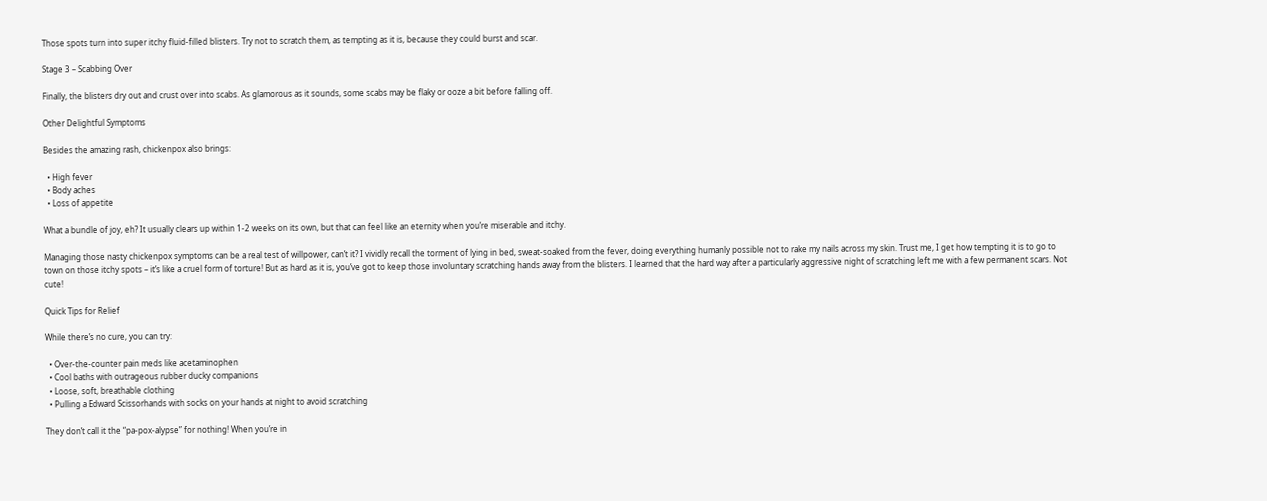Those spots turn into super itchy fluid-filled blisters. Try not to scratch them, as tempting as it is, because they could burst and scar.

Stage 3 – Scabbing Over

Finally, the blisters dry out and crust over into scabs. As glamorous as it sounds, some scabs may be flaky or ooze a bit before falling off.

Other Delightful Symptoms

Besides the amazing rash, chickenpox also brings:

  • High fever
  • Body aches
  • Loss of appetite

What a bundle of joy, eh? It usually clears up within 1-2 weeks on its own, but that can feel like an eternity when you’re miserable and itchy.

Managing those nasty chickenpox symptoms can be a real test of willpower, can’t it? I vividly recall the torment of lying in bed, sweat-soaked from the fever, doing everything humanly possible not to rake my nails across my skin. Trust me, I get how tempting it is to go to town on those itchy spots – it’s like a cruel form of torture! But as hard as it is, you’ve got to keep those involuntary scratching hands away from the blisters. I learned that the hard way after a particularly aggressive night of scratching left me with a few permanent scars. Not cute!

Quick Tips for Relief

While there’s no cure, you can try:

  • Over-the-counter pain meds like acetaminophen
  • Cool baths with outrageous rubber ducky companions
  • Loose, soft, breathable clothing
  • Pulling a Edward Scissorhands with socks on your hands at night to avoid scratching

They don’t call it the “pa-pox-alypse” for nothing! When you’re in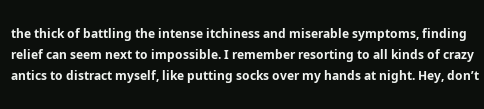the thick of battling the intense itchiness and miserable symptoms, finding relief can seem next to impossible. I remember resorting to all kinds of crazy antics to distract myself, like putting socks over my hands at night. Hey, don’t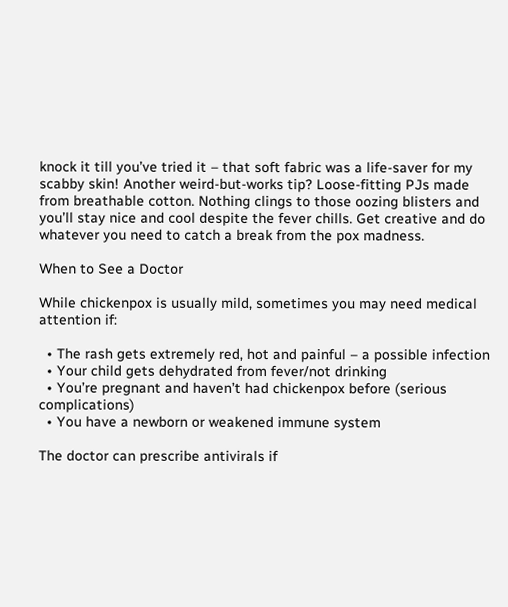knock it till you’ve tried it – that soft fabric was a life-saver for my scabby skin! Another weird-but-works tip? Loose-fitting PJs made from breathable cotton. Nothing clings to those oozing blisters and you’ll stay nice and cool despite the fever chills. Get creative and do whatever you need to catch a break from the pox madness.

When to See a Doctor

While chickenpox is usually mild, sometimes you may need medical attention if:

  • The rash gets extremely red, hot and painful – a possible infection
  • Your child gets dehydrated from fever/not drinking
  • You’re pregnant and haven’t had chickenpox before (serious complications)
  • You have a newborn or weakened immune system

The doctor can prescribe antivirals if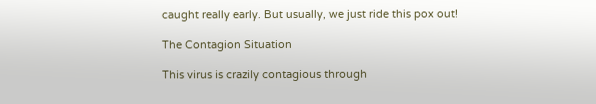caught really early. But usually, we just ride this pox out!

The Contagion Situation

This virus is crazily contagious through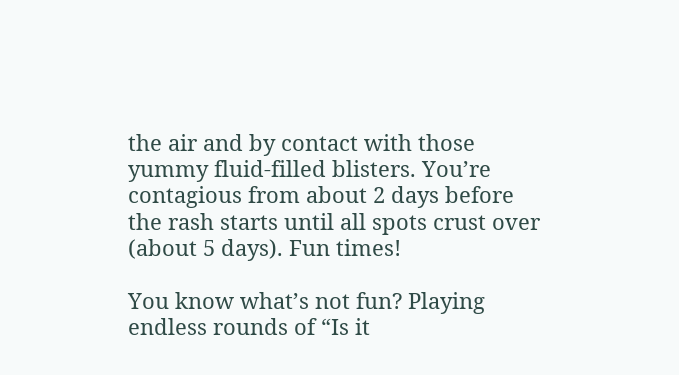the air and by contact with those yummy fluid-filled blisters. You’re contagious from about 2 days before the rash starts until all spots crust over (about 5 days). Fun times!

You know what’s not fun? Playing endless rounds of “Is it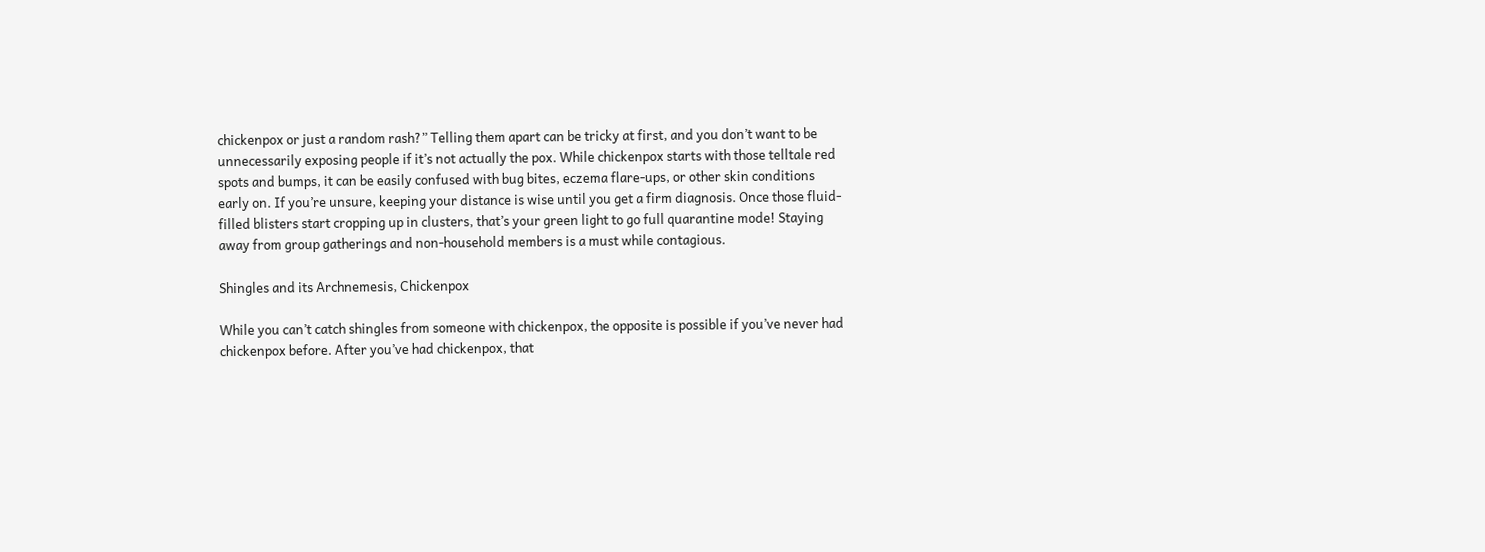chickenpox or just a random rash?” Telling them apart can be tricky at first, and you don’t want to be unnecessarily exposing people if it’s not actually the pox. While chickenpox starts with those telltale red spots and bumps, it can be easily confused with bug bites, eczema flare-ups, or other skin conditions early on. If you’re unsure, keeping your distance is wise until you get a firm diagnosis. Once those fluid-filled blisters start cropping up in clusters, that’s your green light to go full quarantine mode! Staying away from group gatherings and non-household members is a must while contagious.

Shingles and its Archnemesis, Chickenpox

While you can’t catch shingles from someone with chickenpox, the opposite is possible if you’ve never had chickenpox before. After you’ve had chickenpox, that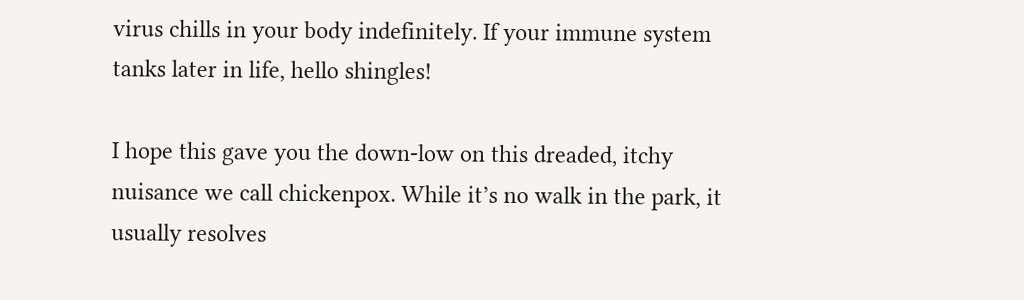virus chills in your body indefinitely. If your immune system tanks later in life, hello shingles!

I hope this gave you the down-low on this dreaded, itchy nuisance we call chickenpox. While it’s no walk in the park, it usually resolves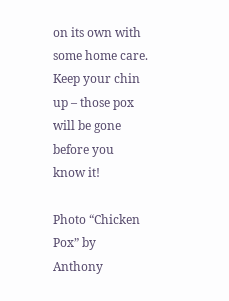on its own with some home care. Keep your chin up – those pox will be gone before you know it!

Photo “Chicken Pox” by Anthony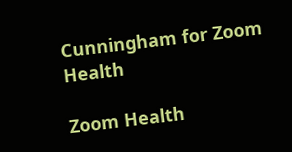Cunningham for Zoom Health

Zoom Health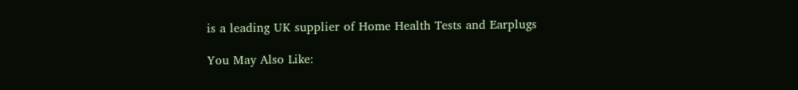is a leading UK supplier of Home Health Tests and Earplugs

You May Also Like: